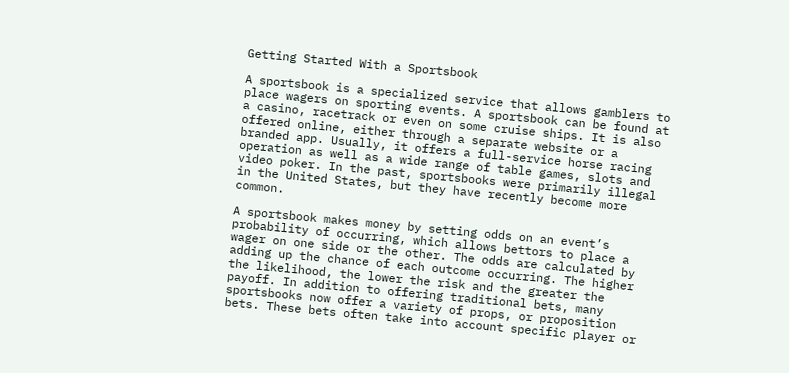Getting Started With a Sportsbook

A sportsbook is a specialized service that allows gamblers to place wagers on sporting events. A sportsbook can be found at a casino, racetrack or even on some cruise ships. It is also offered online, either through a separate website or a branded app. Usually, it offers a full-service horse racing operation as well as a wide range of table games, slots and video poker. In the past, sportsbooks were primarily illegal in the United States, but they have recently become more common.

A sportsbook makes money by setting odds on an event’s probability of occurring, which allows bettors to place a wager on one side or the other. The odds are calculated by adding up the chance of each outcome occurring. The higher the likelihood, the lower the risk and the greater the payoff. In addition to offering traditional bets, many sportsbooks now offer a variety of props, or proposition bets. These bets often take into account specific player or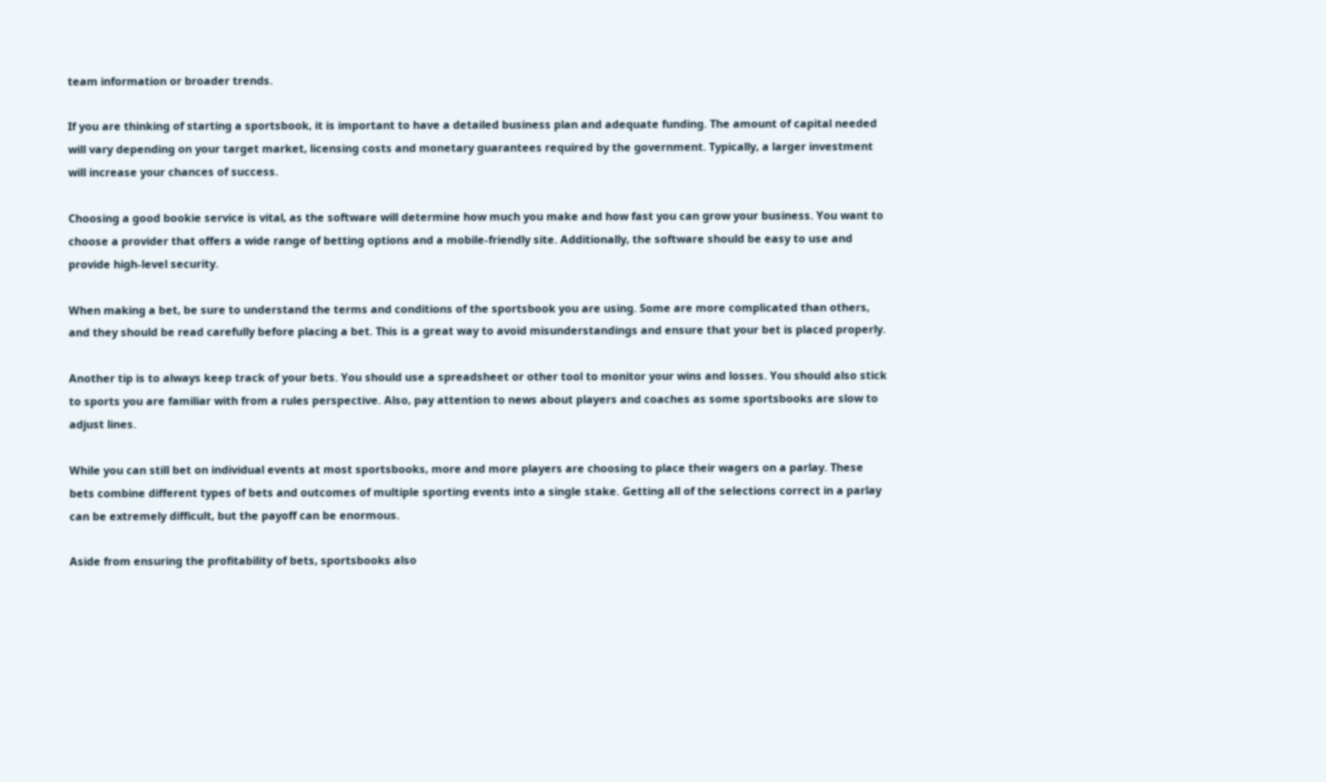team information or broader trends.

If you are thinking of starting a sportsbook, it is important to have a detailed business plan and adequate funding. The amount of capital needed will vary depending on your target market, licensing costs and monetary guarantees required by the government. Typically, a larger investment will increase your chances of success.

Choosing a good bookie service is vital, as the software will determine how much you make and how fast you can grow your business. You want to choose a provider that offers a wide range of betting options and a mobile-friendly site. Additionally, the software should be easy to use and provide high-level security.

When making a bet, be sure to understand the terms and conditions of the sportsbook you are using. Some are more complicated than others, and they should be read carefully before placing a bet. This is a great way to avoid misunderstandings and ensure that your bet is placed properly.

Another tip is to always keep track of your bets. You should use a spreadsheet or other tool to monitor your wins and losses. You should also stick to sports you are familiar with from a rules perspective. Also, pay attention to news about players and coaches as some sportsbooks are slow to adjust lines.

While you can still bet on individual events at most sportsbooks, more and more players are choosing to place their wagers on a parlay. These bets combine different types of bets and outcomes of multiple sporting events into a single stake. Getting all of the selections correct in a parlay can be extremely difficult, but the payoff can be enormous.

Aside from ensuring the profitability of bets, sportsbooks also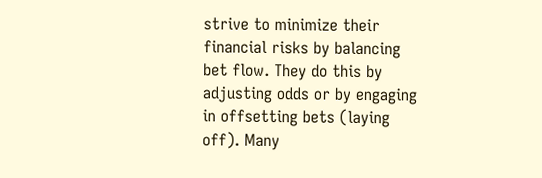strive to minimize their financial risks by balancing bet flow. They do this by adjusting odds or by engaging in offsetting bets (laying off). Many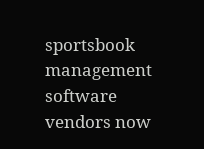sportsbook management software vendors now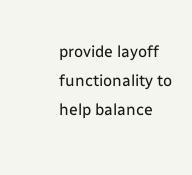provide layoff functionality to help balance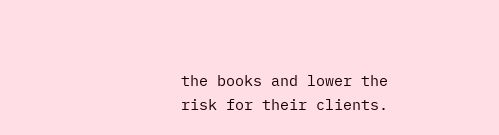the books and lower the risk for their clients.